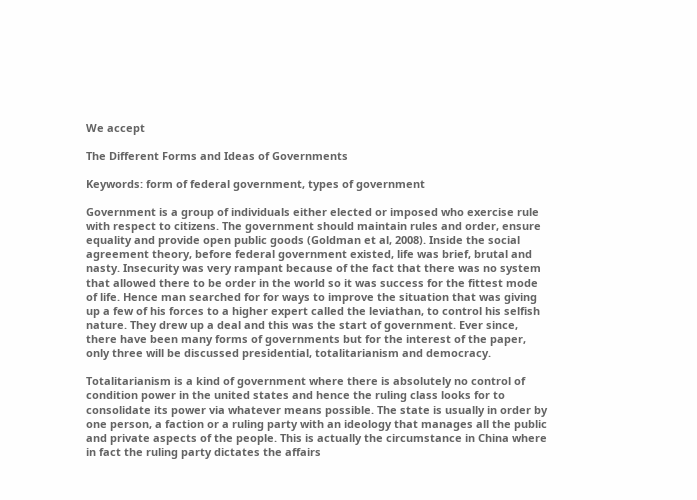We accept

The Different Forms and Ideas of Governments

Keywords: form of federal government, types of government

Government is a group of individuals either elected or imposed who exercise rule with respect to citizens. The government should maintain rules and order, ensure equality and provide open public goods (Goldman et al, 2008). Inside the social agreement theory, before federal government existed, life was brief, brutal and nasty. Insecurity was very rampant because of the fact that there was no system that allowed there to be order in the world so it was success for the fittest mode of life. Hence man searched for for ways to improve the situation that was giving up a few of his forces to a higher expert called the leviathan, to control his selfish nature. They drew up a deal and this was the start of government. Ever since, there have been many forms of governments but for the interest of the paper, only three will be discussed presidential, totalitarianism and democracy.

Totalitarianism is a kind of government where there is absolutely no control of condition power in the united states and hence the ruling class looks for to consolidate its power via whatever means possible. The state is usually in order by one person, a faction or a ruling party with an ideology that manages all the public and private aspects of the people. This is actually the circumstance in China where in fact the ruling party dictates the affairs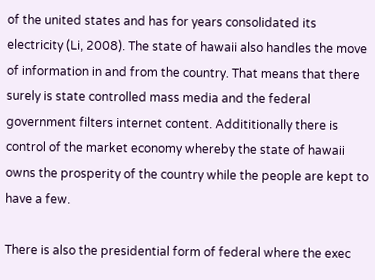of the united states and has for years consolidated its electricity (Li, 2008). The state of hawaii also handles the move of information in and from the country. That means that there surely is state controlled mass media and the federal government filters internet content. Addititionally there is control of the market economy whereby the state of hawaii owns the prosperity of the country while the people are kept to have a few.

There is also the presidential form of federal where the exec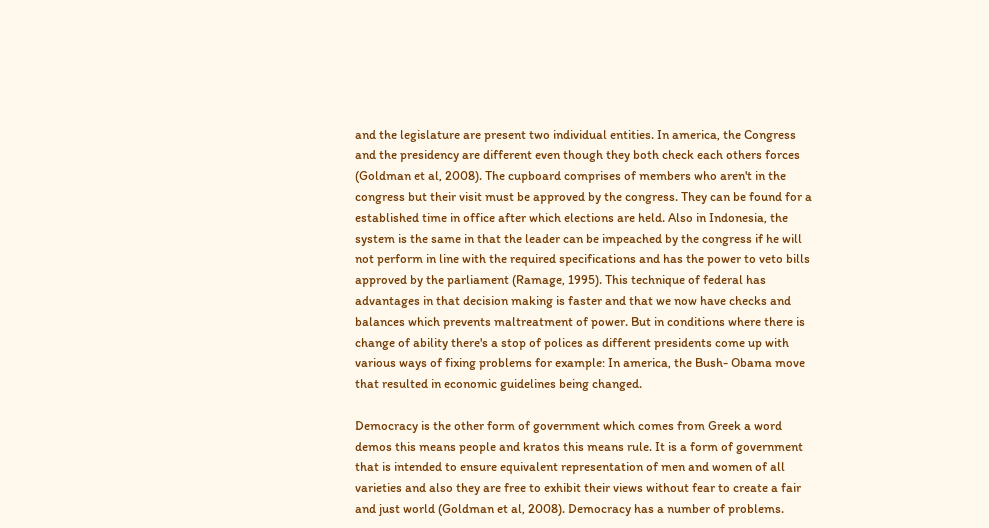and the legislature are present two individual entities. In america, the Congress and the presidency are different even though they both check each others forces (Goldman et al, 2008). The cupboard comprises of members who aren't in the congress but their visit must be approved by the congress. They can be found for a established time in office after which elections are held. Also in Indonesia, the system is the same in that the leader can be impeached by the congress if he will not perform in line with the required specifications and has the power to veto bills approved by the parliament (Ramage, 1995). This technique of federal has advantages in that decision making is faster and that we now have checks and balances which prevents maltreatment of power. But in conditions where there is change of ability there's a stop of polices as different presidents come up with various ways of fixing problems for example: In america, the Bush- Obama move that resulted in economic guidelines being changed.

Democracy is the other form of government which comes from Greek a word demos this means people and kratos this means rule. It is a form of government that is intended to ensure equivalent representation of men and women of all varieties and also they are free to exhibit their views without fear to create a fair and just world (Goldman et al, 2008). Democracy has a number of problems.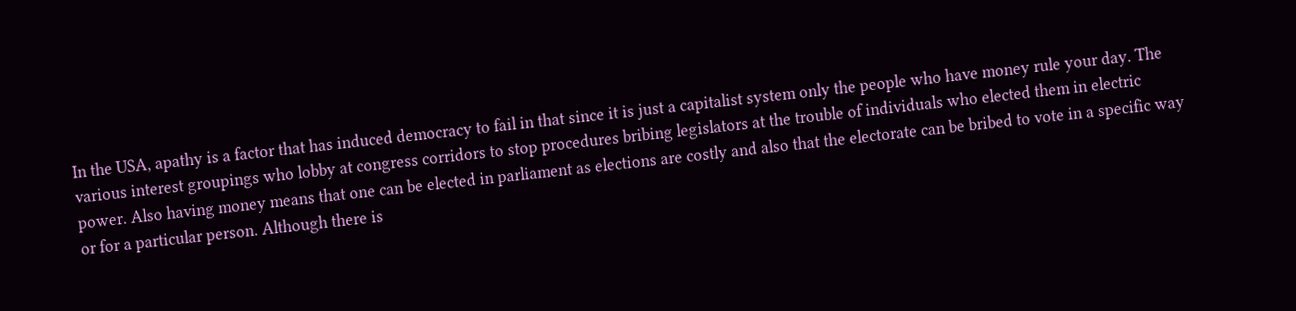In the USA, apathy is a factor that has induced democracy to fail in that since it is just a capitalist system only the people who have money rule your day. The various interest groupings who lobby at congress corridors to stop procedures bribing legislators at the trouble of individuals who elected them in electric power. Also having money means that one can be elected in parliament as elections are costly and also that the electorate can be bribed to vote in a specific way or for a particular person. Although there is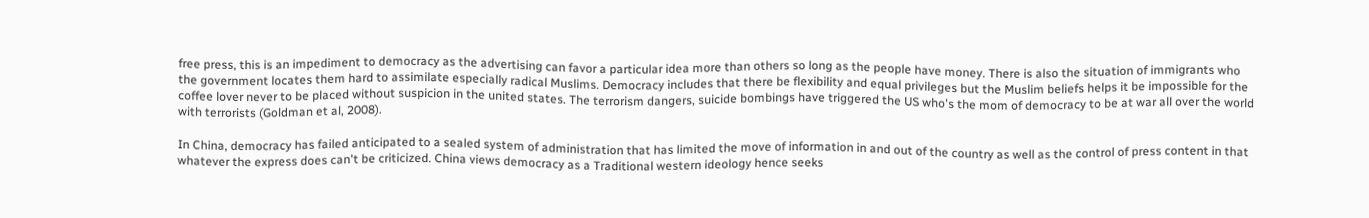free press, this is an impediment to democracy as the advertising can favor a particular idea more than others so long as the people have money. There is also the situation of immigrants who the government locates them hard to assimilate especially radical Muslims. Democracy includes that there be flexibility and equal privileges but the Muslim beliefs helps it be impossible for the coffee lover never to be placed without suspicion in the united states. The terrorism dangers, suicide bombings have triggered the US who's the mom of democracy to be at war all over the world with terrorists (Goldman et al, 2008).

In China, democracy has failed anticipated to a sealed system of administration that has limited the move of information in and out of the country as well as the control of press content in that whatever the express does can't be criticized. China views democracy as a Traditional western ideology hence seeks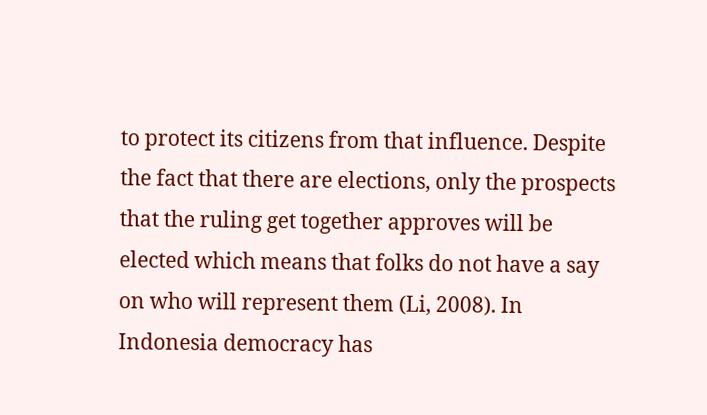to protect its citizens from that influence. Despite the fact that there are elections, only the prospects that the ruling get together approves will be elected which means that folks do not have a say on who will represent them (Li, 2008). In Indonesia democracy has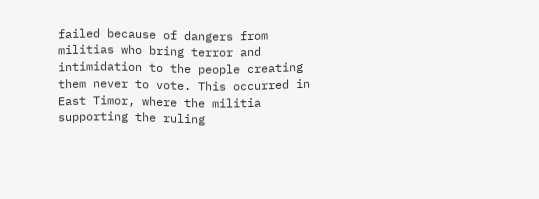failed because of dangers from militias who bring terror and intimidation to the people creating them never to vote. This occurred in East Timor, where the militia supporting the ruling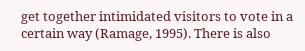get together intimidated visitors to vote in a certain way (Ramage, 1995). There is also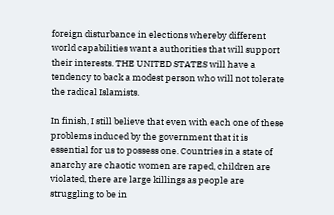foreign disturbance in elections whereby different world capabilities want a authorities that will support their interests. THE UNITED STATES will have a tendency to back a modest person who will not tolerate the radical Islamists.

In finish, I still believe that even with each one of these problems induced by the government that it is essential for us to possess one. Countries in a state of anarchy are chaotic women are raped, children are violated, there are large killings as people are struggling to be in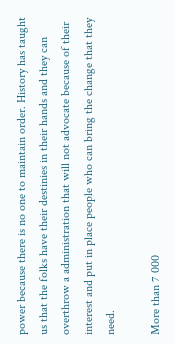power because there is no one to maintain order. History has taught us that the folks have their destinies in their hands and they can overthrow a administration that will not advocate because of their interest and put in place people who can bring the change that they need.

More than 7 000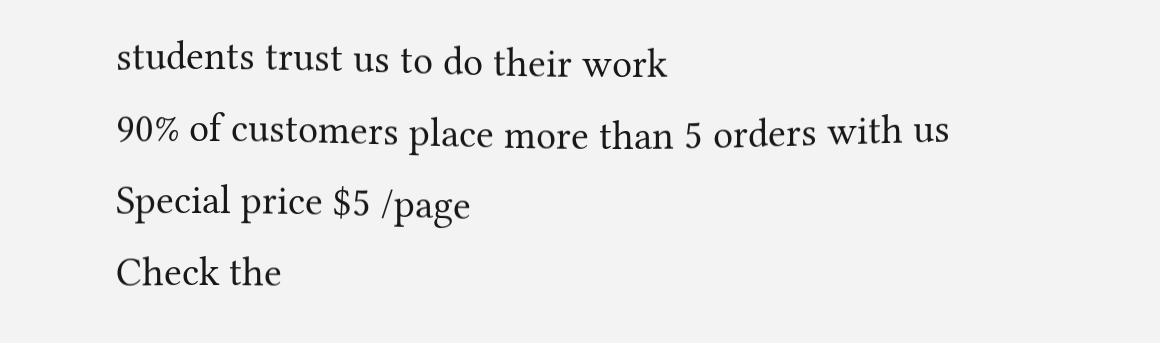students trust us to do their work
90% of customers place more than 5 orders with us
Special price $5 /page
Check the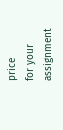price
for your assignment